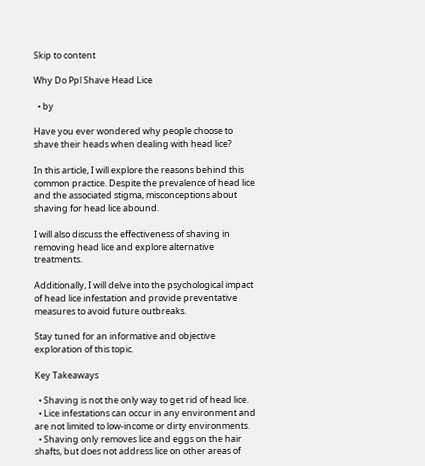Skip to content

Why Do Ppl Shave Head Lice

  • by

Have you ever wondered why people choose to shave their heads when dealing with head lice?

In this article, I will explore the reasons behind this common practice. Despite the prevalence of head lice and the associated stigma, misconceptions about shaving for head lice abound.

I will also discuss the effectiveness of shaving in removing head lice and explore alternative treatments.

Additionally, I will delve into the psychological impact of head lice infestation and provide preventative measures to avoid future outbreaks.

Stay tuned for an informative and objective exploration of this topic.

Key Takeaways

  • Shaving is not the only way to get rid of head lice.
  • Lice infestations can occur in any environment and are not limited to low-income or dirty environments.
  • Shaving only removes lice and eggs on the hair shafts, but does not address lice on other areas of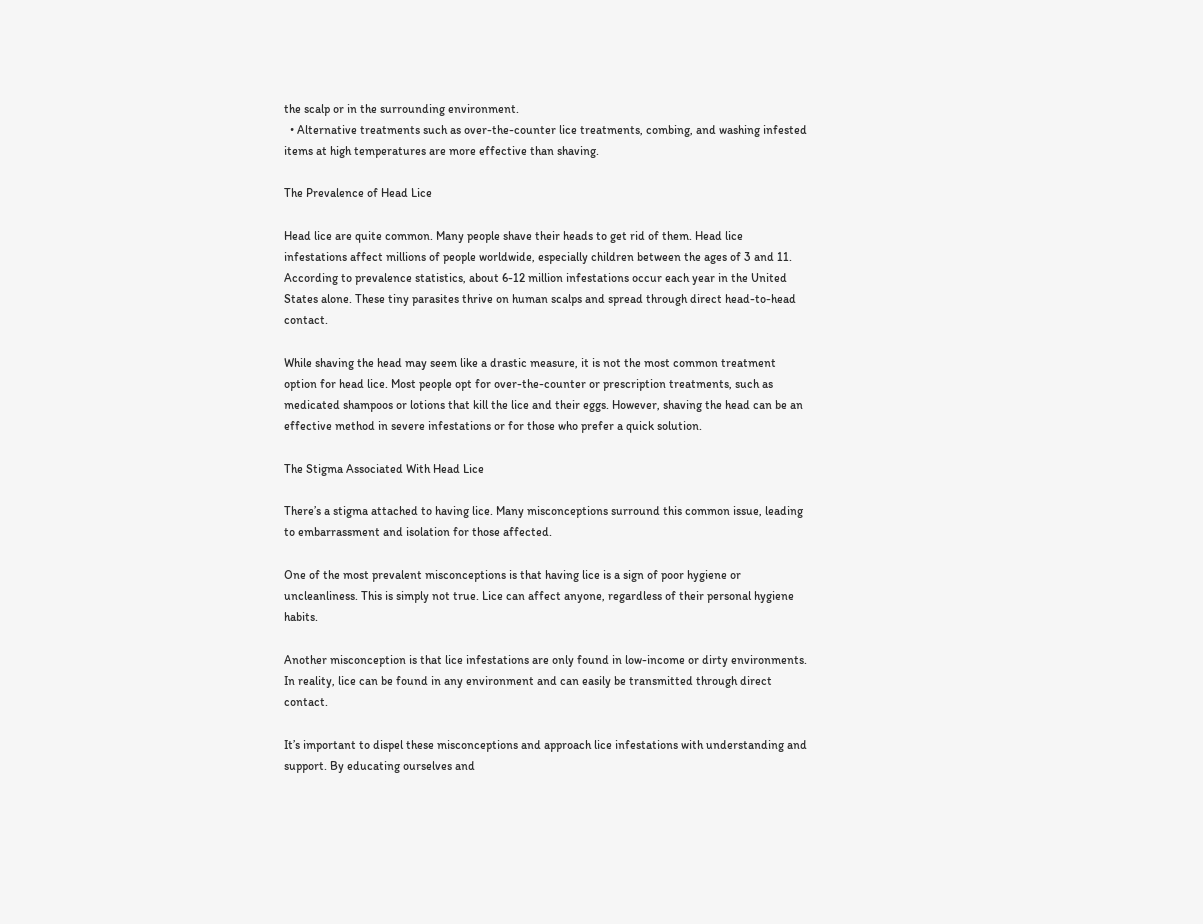the scalp or in the surrounding environment.
  • Alternative treatments such as over-the-counter lice treatments, combing, and washing infested items at high temperatures are more effective than shaving.

The Prevalence of Head Lice

Head lice are quite common. Many people shave their heads to get rid of them. Head lice infestations affect millions of people worldwide, especially children between the ages of 3 and 11. According to prevalence statistics, about 6-12 million infestations occur each year in the United States alone. These tiny parasites thrive on human scalps and spread through direct head-to-head contact.

While shaving the head may seem like a drastic measure, it is not the most common treatment option for head lice. Most people opt for over-the-counter or prescription treatments, such as medicated shampoos or lotions that kill the lice and their eggs. However, shaving the head can be an effective method in severe infestations or for those who prefer a quick solution.

The Stigma Associated With Head Lice

There’s a stigma attached to having lice. Many misconceptions surround this common issue, leading to embarrassment and isolation for those affected.

One of the most prevalent misconceptions is that having lice is a sign of poor hygiene or uncleanliness. This is simply not true. Lice can affect anyone, regardless of their personal hygiene habits.

Another misconception is that lice infestations are only found in low-income or dirty environments. In reality, lice can be found in any environment and can easily be transmitted through direct contact.

It’s important to dispel these misconceptions and approach lice infestations with understanding and support. By educating ourselves and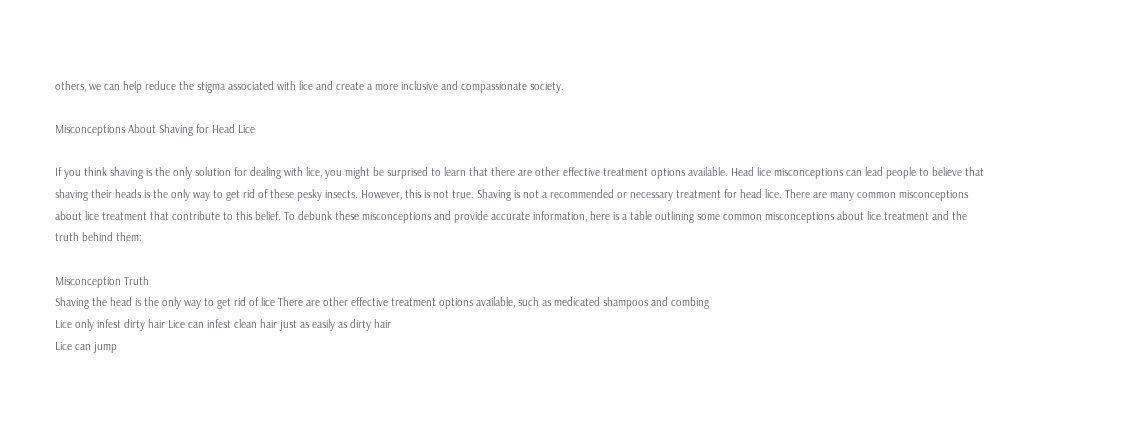others, we can help reduce the stigma associated with lice and create a more inclusive and compassionate society.

Misconceptions About Shaving for Head Lice

If you think shaving is the only solution for dealing with lice, you might be surprised to learn that there are other effective treatment options available. Head lice misconceptions can lead people to believe that shaving their heads is the only way to get rid of these pesky insects. However, this is not true. Shaving is not a recommended or necessary treatment for head lice. There are many common misconceptions about lice treatment that contribute to this belief. To debunk these misconceptions and provide accurate information, here is a table outlining some common misconceptions about lice treatment and the truth behind them:

Misconception Truth
Shaving the head is the only way to get rid of lice There are other effective treatment options available, such as medicated shampoos and combing
Lice only infest dirty hair Lice can infest clean hair just as easily as dirty hair
Lice can jump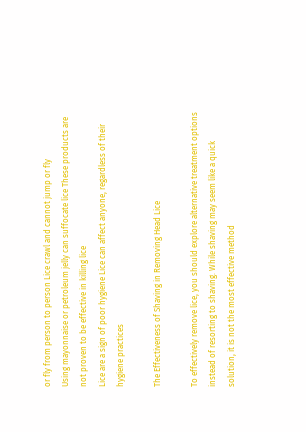or fly from person to person Lice crawl and cannot jump or fly
Using mayonnaise or petroleum jelly can suffocate lice These products are not proven to be effective in killing lice
Lice are a sign of poor hygiene Lice can affect anyone, regardless of their hygiene practices

The Effectiveness of Shaving in Removing Head Lice

To effectively remove lice, you should explore alternative treatment options instead of resorting to shaving. While shaving may seem like a quick solution, it is not the most effective method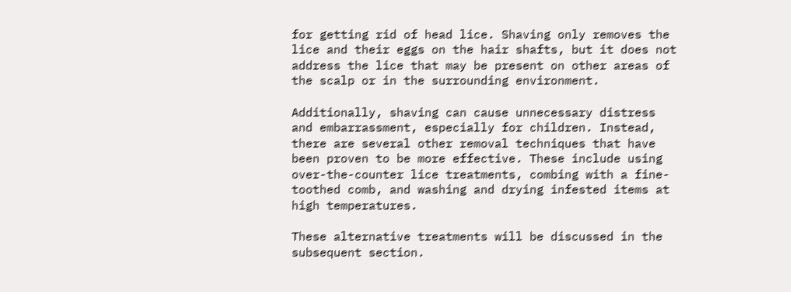for getting rid of head lice. Shaving only removes the lice and their eggs on the hair shafts, but it does not address the lice that may be present on other areas of the scalp or in the surrounding environment.

Additionally, shaving can cause unnecessary distress and embarrassment, especially for children. Instead, there are several other removal techniques that have been proven to be more effective. These include using over-the-counter lice treatments, combing with a fine-toothed comb, and washing and drying infested items at high temperatures.

These alternative treatments will be discussed in the subsequent section.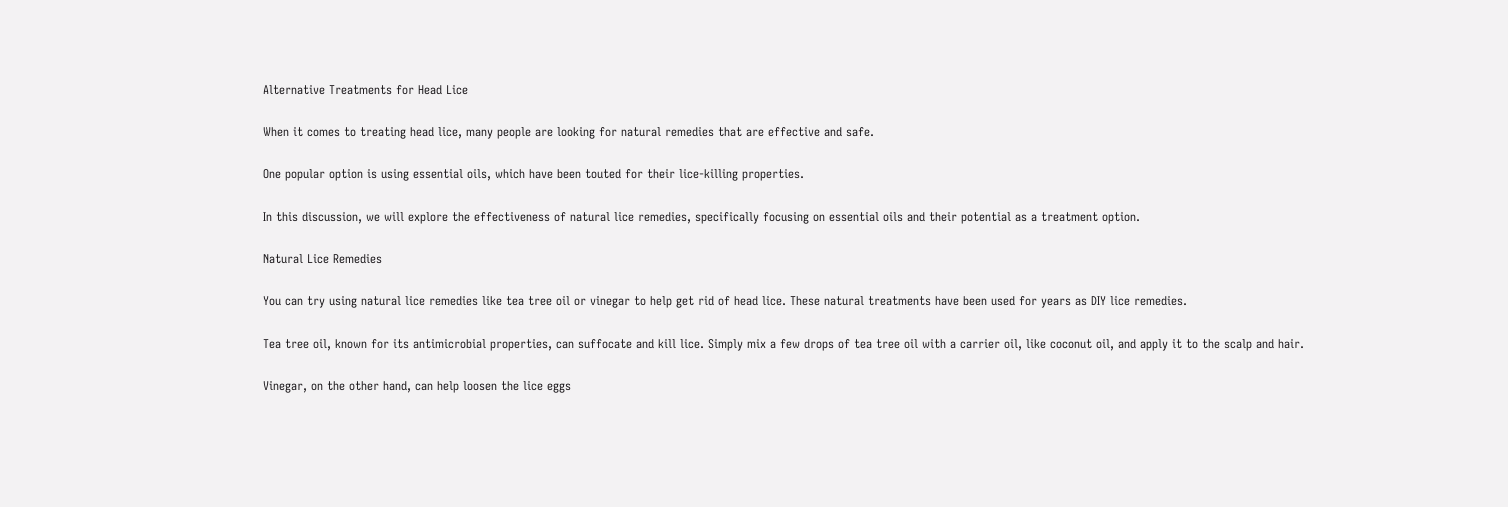Alternative Treatments for Head Lice

When it comes to treating head lice, many people are looking for natural remedies that are effective and safe.

One popular option is using essential oils, which have been touted for their lice-killing properties.

In this discussion, we will explore the effectiveness of natural lice remedies, specifically focusing on essential oils and their potential as a treatment option.

Natural Lice Remedies

You can try using natural lice remedies like tea tree oil or vinegar to help get rid of head lice. These natural treatments have been used for years as DIY lice remedies.

Tea tree oil, known for its antimicrobial properties, can suffocate and kill lice. Simply mix a few drops of tea tree oil with a carrier oil, like coconut oil, and apply it to the scalp and hair.

Vinegar, on the other hand, can help loosen the lice eggs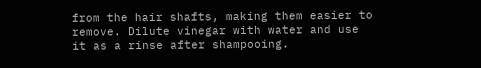from the hair shafts, making them easier to remove. Dilute vinegar with water and use it as a rinse after shampooing.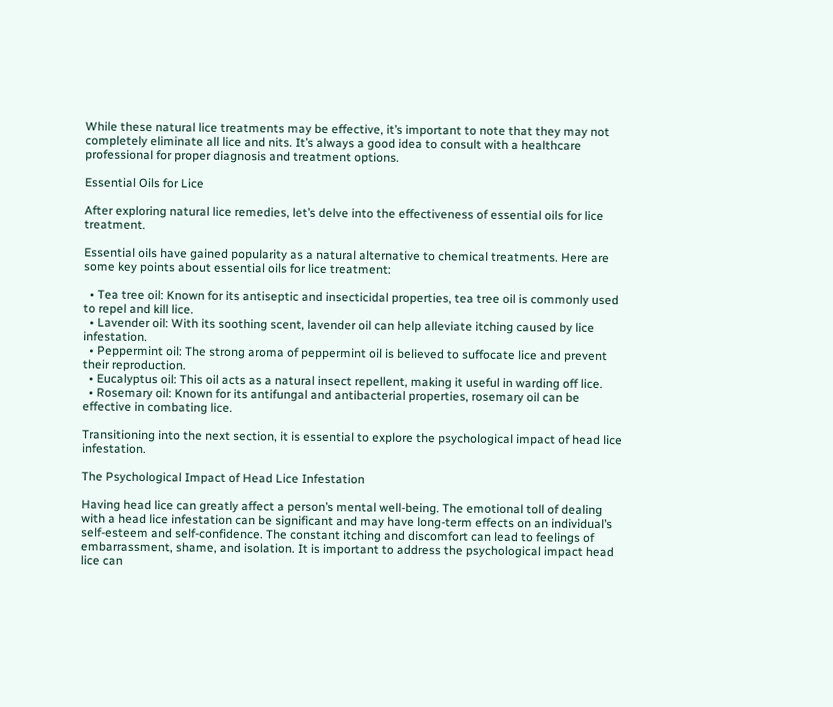While these natural lice treatments may be effective, it’s important to note that they may not completely eliminate all lice and nits. It’s always a good idea to consult with a healthcare professional for proper diagnosis and treatment options.

Essential Oils for Lice

After exploring natural lice remedies, let’s delve into the effectiveness of essential oils for lice treatment.

Essential oils have gained popularity as a natural alternative to chemical treatments. Here are some key points about essential oils for lice treatment:

  • Tea tree oil: Known for its antiseptic and insecticidal properties, tea tree oil is commonly used to repel and kill lice.
  • Lavender oil: With its soothing scent, lavender oil can help alleviate itching caused by lice infestation.
  • Peppermint oil: The strong aroma of peppermint oil is believed to suffocate lice and prevent their reproduction.
  • Eucalyptus oil: This oil acts as a natural insect repellent, making it useful in warding off lice.
  • Rosemary oil: Known for its antifungal and antibacterial properties, rosemary oil can be effective in combating lice.

Transitioning into the next section, it is essential to explore the psychological impact of head lice infestation.

The Psychological Impact of Head Lice Infestation

Having head lice can greatly affect a person’s mental well-being. The emotional toll of dealing with a head lice infestation can be significant and may have long-term effects on an individual’s self-esteem and self-confidence. The constant itching and discomfort can lead to feelings of embarrassment, shame, and isolation. It is important to address the psychological impact head lice can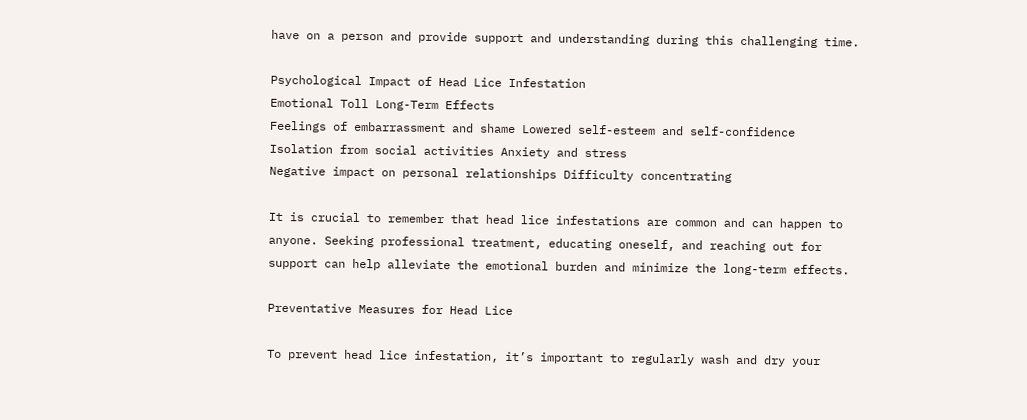have on a person and provide support and understanding during this challenging time.

Psychological Impact of Head Lice Infestation
Emotional Toll Long-Term Effects
Feelings of embarrassment and shame Lowered self-esteem and self-confidence
Isolation from social activities Anxiety and stress
Negative impact on personal relationships Difficulty concentrating

It is crucial to remember that head lice infestations are common and can happen to anyone. Seeking professional treatment, educating oneself, and reaching out for support can help alleviate the emotional burden and minimize the long-term effects.

Preventative Measures for Head Lice

To prevent head lice infestation, it’s important to regularly wash and dry your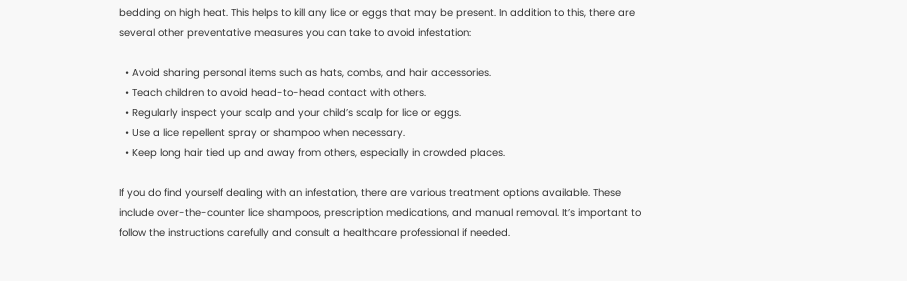bedding on high heat. This helps to kill any lice or eggs that may be present. In addition to this, there are several other preventative measures you can take to avoid infestation:

  • Avoid sharing personal items such as hats, combs, and hair accessories.
  • Teach children to avoid head-to-head contact with others.
  • Regularly inspect your scalp and your child’s scalp for lice or eggs.
  • Use a lice repellent spray or shampoo when necessary.
  • Keep long hair tied up and away from others, especially in crowded places.

If you do find yourself dealing with an infestation, there are various treatment options available. These include over-the-counter lice shampoos, prescription medications, and manual removal. It’s important to follow the instructions carefully and consult a healthcare professional if needed.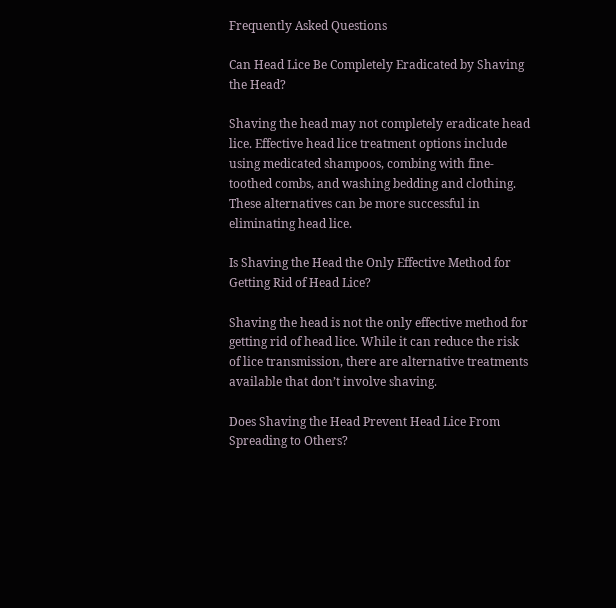Frequently Asked Questions

Can Head Lice Be Completely Eradicated by Shaving the Head?

Shaving the head may not completely eradicate head lice. Effective head lice treatment options include using medicated shampoos, combing with fine-toothed combs, and washing bedding and clothing. These alternatives can be more successful in eliminating head lice.

Is Shaving the Head the Only Effective Method for Getting Rid of Head Lice?

Shaving the head is not the only effective method for getting rid of head lice. While it can reduce the risk of lice transmission, there are alternative treatments available that don’t involve shaving.

Does Shaving the Head Prevent Head Lice From Spreading to Others?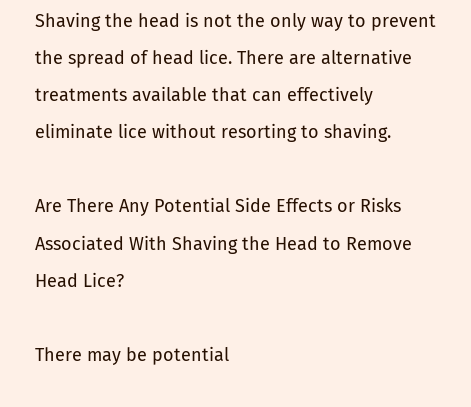Shaving the head is not the only way to prevent the spread of head lice. There are alternative treatments available that can effectively eliminate lice without resorting to shaving.

Are There Any Potential Side Effects or Risks Associated With Shaving the Head to Remove Head Lice?

There may be potential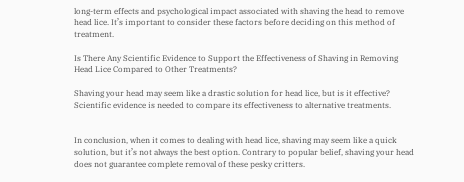long-term effects and psychological impact associated with shaving the head to remove head lice. It’s important to consider these factors before deciding on this method of treatment.

Is There Any Scientific Evidence to Support the Effectiveness of Shaving in Removing Head Lice Compared to Other Treatments?

Shaving your head may seem like a drastic solution for head lice, but is it effective? Scientific evidence is needed to compare its effectiveness to alternative treatments.


In conclusion, when it comes to dealing with head lice, shaving may seem like a quick solution, but it’s not always the best option. Contrary to popular belief, shaving your head does not guarantee complete removal of these pesky critters.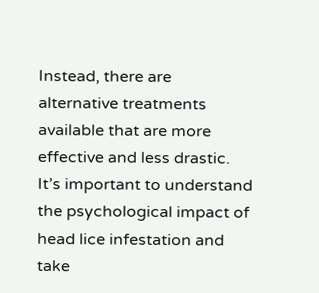Instead, there are alternative treatments available that are more effective and less drastic. It’s important to understand the psychological impact of head lice infestation and take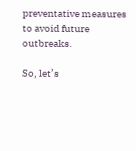preventative measures to avoid future outbreaks.

So, let’s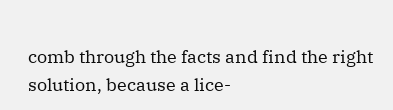comb through the facts and find the right solution, because a lice-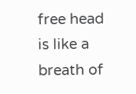free head is like a breath of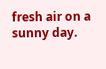fresh air on a sunny day.